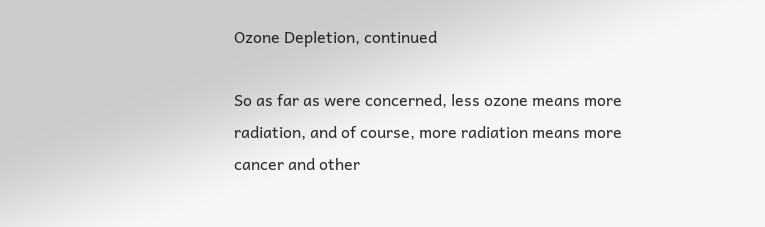Ozone Depletion, continued

So as far as were concerned, less ozone means more radiation, and of course, more radiation means more cancer and other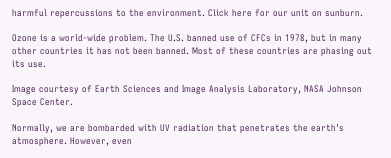harmful repercussions to the environment. Click here for our unit on sunburn.

Ozone is a world-wide problem. The U.S. banned use of CFCs in 1978, but in many other countries it has not been banned. Most of these countries are phasing out its use.

Image courtesy of Earth Sciences and Image Analysis Laboratory, NASA Johnson Space Center.

Normally, we are bombarded with UV radiation that penetrates the earth's atmosphere. However, even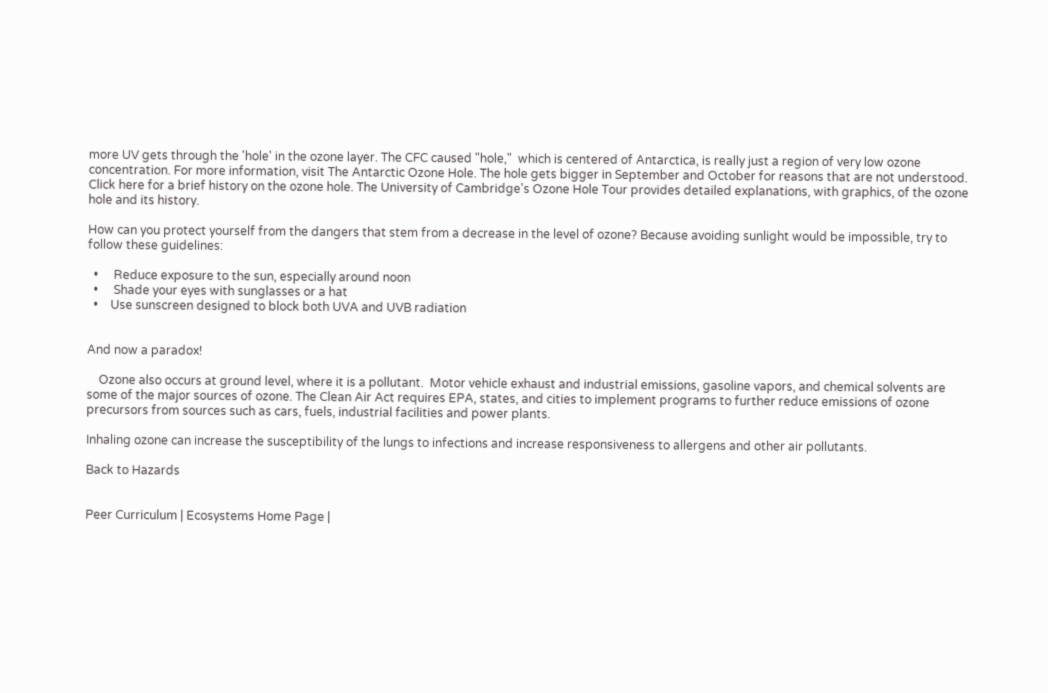more UV gets through the 'hole' in the ozone layer. The CFC caused "hole,"  which is centered of Antarctica, is really just a region of very low ozone concentration. For more information, visit The Antarctic Ozone Hole. The hole gets bigger in September and October for reasons that are not understood. Click here for a brief history on the ozone hole. The University of Cambridge's Ozone Hole Tour provides detailed explanations, with graphics, of the ozone hole and its history.

How can you protect yourself from the dangers that stem from a decrease in the level of ozone? Because avoiding sunlight would be impossible, try to follow these guidelines:

  •     Reduce exposure to the sun, especially around noon
  •     Shade your eyes with sunglasses or a hat
  •    Use sunscreen designed to block both UVA and UVB radiation


And now a paradox!

    Ozone also occurs at ground level, where it is a pollutant.  Motor vehicle exhaust and industrial emissions, gasoline vapors, and chemical solvents are some of the major sources of ozone. The Clean Air Act requires EPA, states, and cities to implement programs to further reduce emissions of ozone precursors from sources such as cars, fuels, industrial facilities and power plants.

Inhaling ozone can increase the susceptibility of the lungs to infections and increase responsiveness to allergens and other air pollutants.

Back to Hazards


Peer Curriculum | Ecosystems Home Page |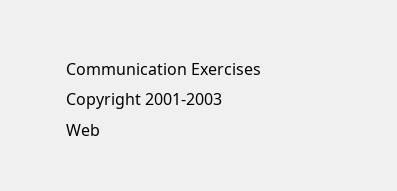Communication Exercises
Copyright 2001-2003
Web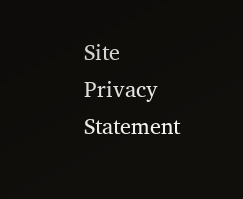Site Privacy Statement